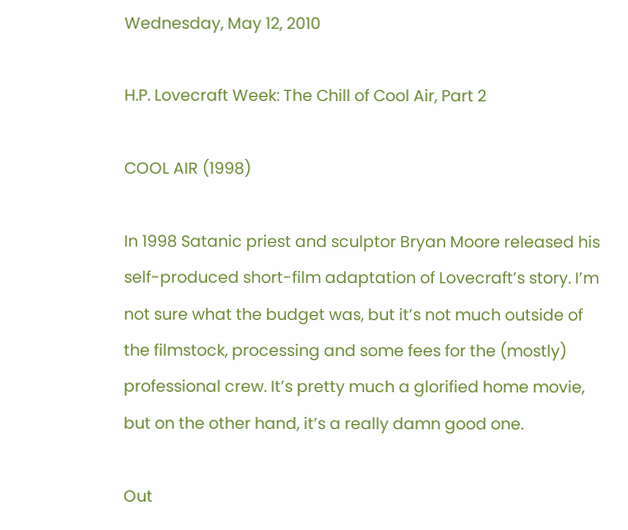Wednesday, May 12, 2010

H.P. Lovecraft Week: The Chill of Cool Air, Part 2

COOL AIR (1998)

In 1998 Satanic priest and sculptor Bryan Moore released his self-produced short-film adaptation of Lovecraft’s story. I’m not sure what the budget was, but it’s not much outside of the filmstock, processing and some fees for the (mostly) professional crew. It’s pretty much a glorified home movie, but on the other hand, it’s a really damn good one.

Out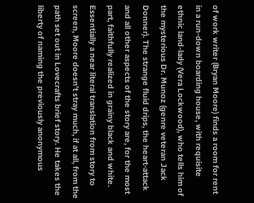of work writer (Bryan Moore) finds a room for rent in a run-down boarding house, with requisite ethnic land-lady (Vera Lockwood), who tells him of the mysterious Dr. Munoz (genre veteran Jack Donner). The strange fluid drips, the heart-attack and all other aspects of the story are, for the most part, faithfully realized in grainy black and white. Essentially a near literal translation from story to screen, Moore doesn’t stray much, if at all, from the path set out in Lovecrafts brief story. He takes the liberty of naming the previously anonymous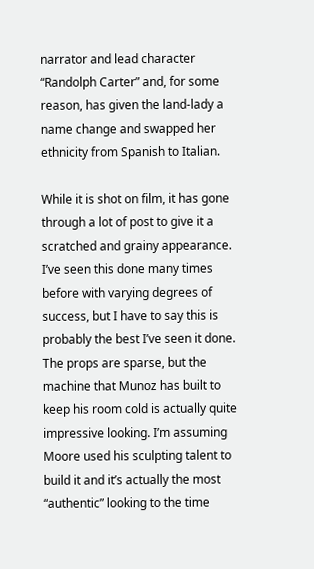narrator and lead character “Randolph Carter” and, for some reason, has given the land-lady a name change and swapped her ethnicity from Spanish to Italian.

While it is shot on film, it has gone through a lot of post to give it a scratched and grainy appearance. I’ve seen this done many times before with varying degrees of success, but I have to say this is probably the best I’ve seen it done. The props are sparse, but the machine that Munoz has built to keep his room cold is actually quite impressive looking. I’m assuming Moore used his sculpting talent to build it and it’s actually the most “authentic” looking to the time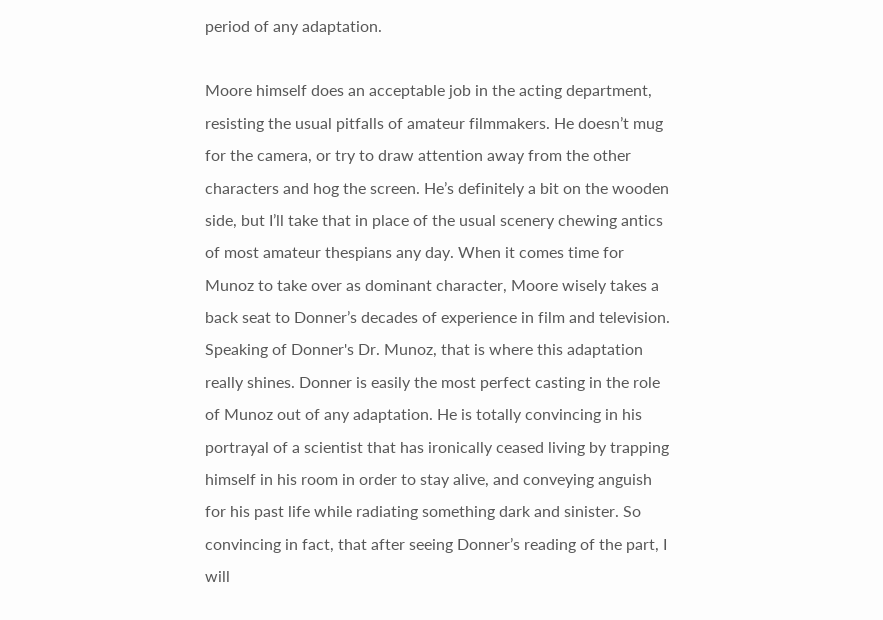period of any adaptation.

Moore himself does an acceptable job in the acting department, resisting the usual pitfalls of amateur filmmakers. He doesn’t mug for the camera, or try to draw attention away from the other characters and hog the screen. He’s definitely a bit on the wooden side, but I’ll take that in place of the usual scenery chewing antics of most amateur thespians any day. When it comes time for Munoz to take over as dominant character, Moore wisely takes a back seat to Donner’s decades of experience in film and television. Speaking of Donner's Dr. Munoz, that is where this adaptation really shines. Donner is easily the most perfect casting in the role of Munoz out of any adaptation. He is totally convincing in his portrayal of a scientist that has ironically ceased living by trapping himself in his room in order to stay alive, and conveying anguish for his past life while radiating something dark and sinister. So convincing in fact, that after seeing Donner’s reading of the part, I will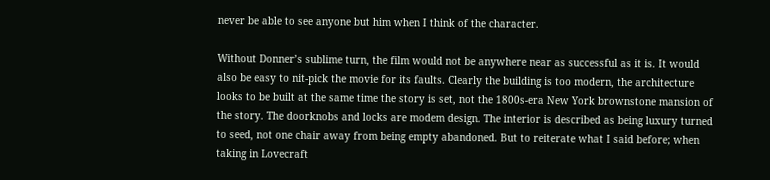never be able to see anyone but him when I think of the character.

Without Donner’s sublime turn, the film would not be anywhere near as successful as it is. It would also be easy to nit-pick the movie for its faults. Clearly the building is too modern, the architecture looks to be built at the same time the story is set, not the 1800s-era New York brownstone mansion of the story. The doorknobs and locks are modem design. The interior is described as being luxury turned to seed, not one chair away from being empty abandoned. But to reiterate what I said before; when taking in Lovecraft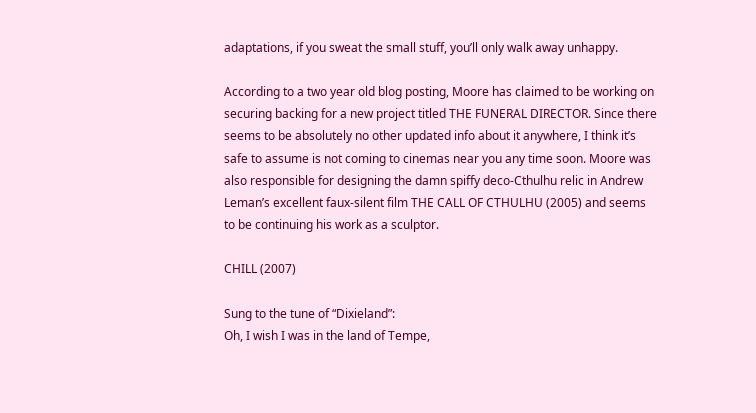adaptations, if you sweat the small stuff, you’ll only walk away unhappy.

According to a two year old blog posting, Moore has claimed to be working on securing backing for a new project titled THE FUNERAL DIRECTOR. Since there seems to be absolutely no other updated info about it anywhere, I think it’s safe to assume is not coming to cinemas near you any time soon. Moore was also responsible for designing the damn spiffy deco-Cthulhu relic in Andrew Leman’s excellent faux-silent film THE CALL OF CTHULHU (2005) and seems to be continuing his work as a sculptor.

CHILL (2007)

Sung to the tune of “Dixieland”:
Oh, I wish I was in the land of Tempe,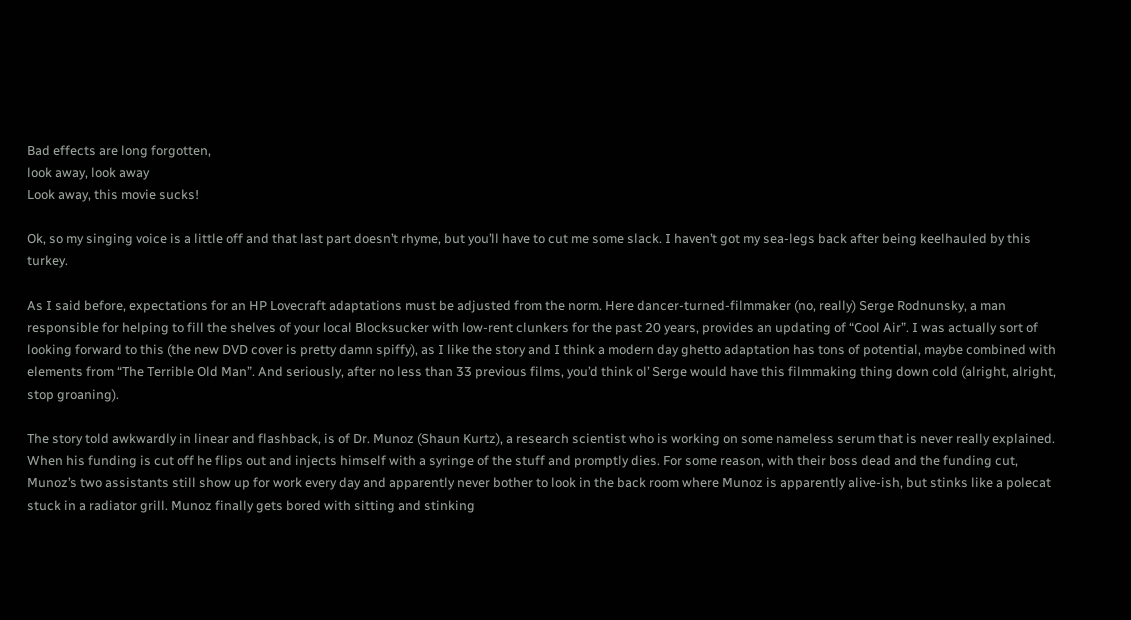Bad effects are long forgotten,
look away, look away
Look away, this movie sucks!

Ok, so my singing voice is a little off and that last part doesn’t rhyme, but you’ll have to cut me some slack. I haven’t got my sea-legs back after being keelhauled by this turkey.

As I said before, expectations for an HP Lovecraft adaptations must be adjusted from the norm. Here dancer-turned-filmmaker (no, really) Serge Rodnunsky, a man responsible for helping to fill the shelves of your local Blocksucker with low-rent clunkers for the past 20 years, provides an updating of “Cool Air”. I was actually sort of looking forward to this (the new DVD cover is pretty damn spiffy), as I like the story and I think a modern day ghetto adaptation has tons of potential, maybe combined with elements from “The Terrible Old Man”. And seriously, after no less than 33 previous films, you’d think ol’ Serge would have this filmmaking thing down cold (alright, alright, stop groaning).

The story told awkwardly in linear and flashback, is of Dr. Munoz (Shaun Kurtz), a research scientist who is working on some nameless serum that is never really explained. When his funding is cut off he flips out and injects himself with a syringe of the stuff and promptly dies. For some reason, with their boss dead and the funding cut, Munoz’s two assistants still show up for work every day and apparently never bother to look in the back room where Munoz is apparently alive-ish, but stinks like a polecat stuck in a radiator grill. Munoz finally gets bored with sitting and stinking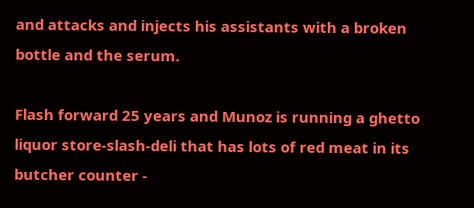and attacks and injects his assistants with a broken bottle and the serum.

Flash forward 25 years and Munoz is running a ghetto liquor store-slash-deli that has lots of red meat in its butcher counter -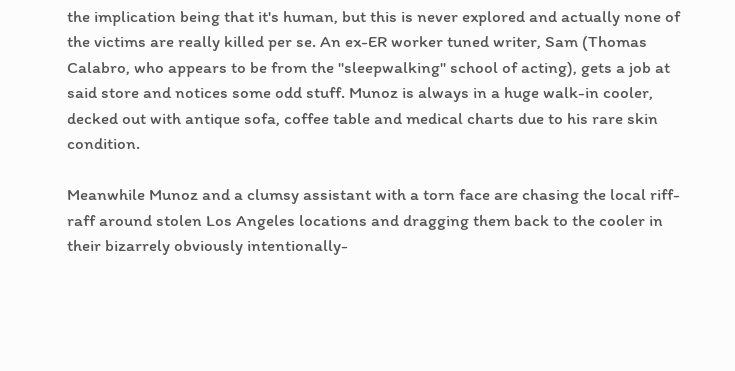the implication being that it's human, but this is never explored and actually none of the victims are really killed per se. An ex-ER worker tuned writer, Sam (Thomas Calabro, who appears to be from the "sleepwalking" school of acting), gets a job at said store and notices some odd stuff. Munoz is always in a huge walk-in cooler, decked out with antique sofa, coffee table and medical charts due to his rare skin condition.

Meanwhile Munoz and a clumsy assistant with a torn face are chasing the local riff-raff around stolen Los Angeles locations and dragging them back to the cooler in their bizarrely obviously intentionally-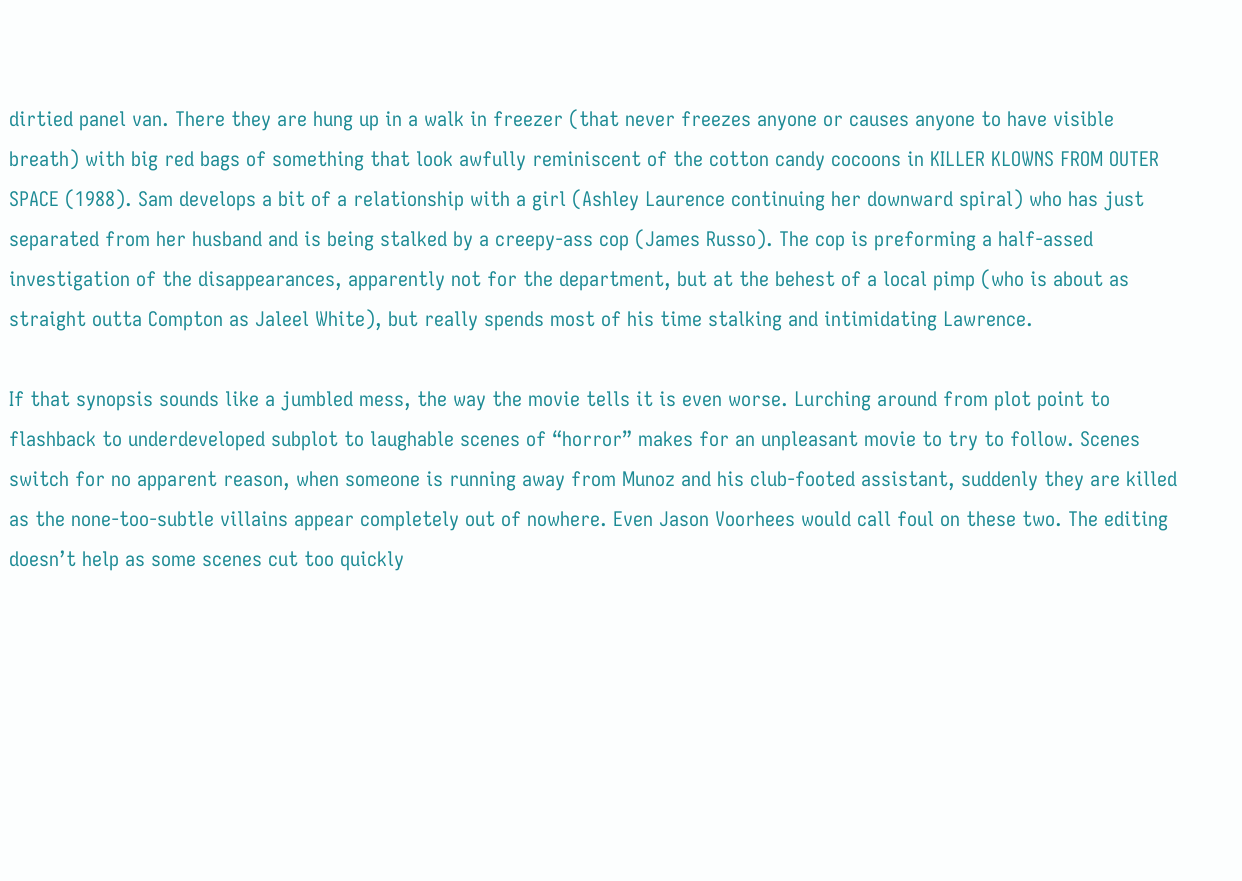dirtied panel van. There they are hung up in a walk in freezer (that never freezes anyone or causes anyone to have visible breath) with big red bags of something that look awfully reminiscent of the cotton candy cocoons in KILLER KLOWNS FROM OUTER SPACE (1988). Sam develops a bit of a relationship with a girl (Ashley Laurence continuing her downward spiral) who has just separated from her husband and is being stalked by a creepy-ass cop (James Russo). The cop is preforming a half-assed investigation of the disappearances, apparently not for the department, but at the behest of a local pimp (who is about as straight outta Compton as Jaleel White), but really spends most of his time stalking and intimidating Lawrence.

If that synopsis sounds like a jumbled mess, the way the movie tells it is even worse. Lurching around from plot point to flashback to underdeveloped subplot to laughable scenes of “horror” makes for an unpleasant movie to try to follow. Scenes switch for no apparent reason, when someone is running away from Munoz and his club-footed assistant, suddenly they are killed as the none-too-subtle villains appear completely out of nowhere. Even Jason Voorhees would call foul on these two. The editing doesn’t help as some scenes cut too quickly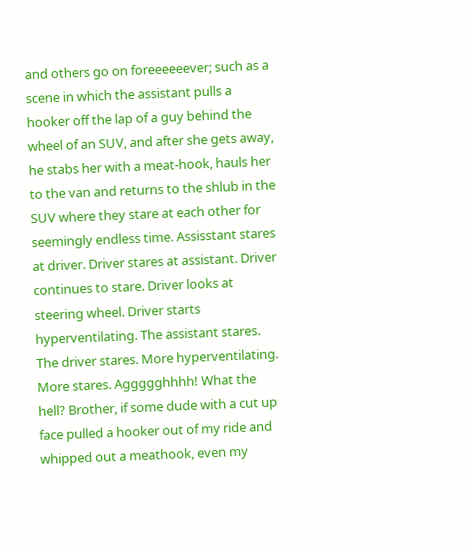and others go on foreeeeeever; such as a scene in which the assistant pulls a hooker off the lap of a guy behind the wheel of an SUV, and after she gets away, he stabs her with a meat-hook, hauls her to the van and returns to the shlub in the SUV where they stare at each other for seemingly endless time. Assisstant stares at driver. Driver stares at assistant. Driver continues to stare. Driver looks at steering wheel. Driver starts hyperventilating. The assistant stares. The driver stares. More hyperventilating. More stares. Aggggghhhh! What the hell? Brother, if some dude with a cut up face pulled a hooker out of my ride and whipped out a meathook, even my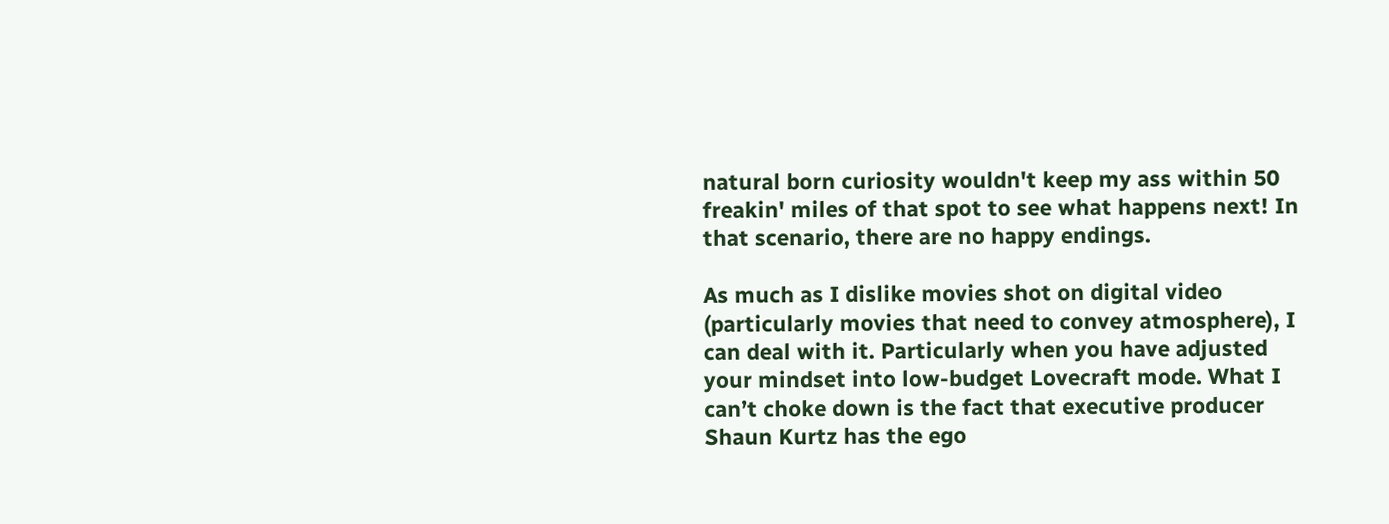natural born curiosity wouldn't keep my ass within 50 freakin' miles of that spot to see what happens next! In that scenario, there are no happy endings.

As much as I dislike movies shot on digital video (particularly movies that need to convey atmosphere), I can deal with it. Particularly when you have adjusted your mindset into low-budget Lovecraft mode. What I can’t choke down is the fact that executive producer  Shaun Kurtz has the ego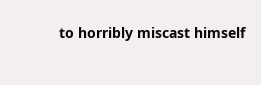to horribly miscast himself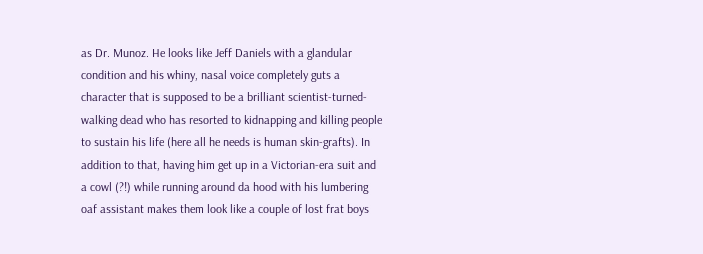as Dr. Munoz. He looks like Jeff Daniels with a glandular condition and his whiny, nasal voice completely guts a character that is supposed to be a brilliant scientist-turned-walking dead who has resorted to kidnapping and killing people to sustain his life (here all he needs is human skin-grafts). In addition to that, having him get up in a Victorian-era suit and a cowl (?!) while running around da hood with his lumbering oaf assistant makes them look like a couple of lost frat boys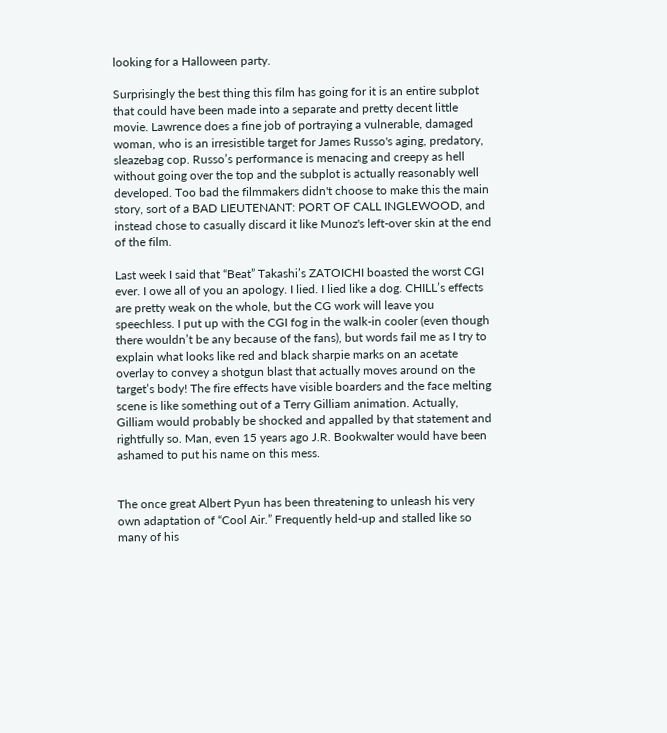looking for a Halloween party.

Surprisingly the best thing this film has going for it is an entire subplot that could have been made into a separate and pretty decent little movie. Lawrence does a fine job of portraying a vulnerable, damaged woman, who is an irresistible target for James Russo's aging, predatory, sleazebag cop. Russo’s performance is menacing and creepy as hell without going over the top and the subplot is actually reasonably well developed. Too bad the filmmakers didn't choose to make this the main story, sort of a BAD LIEUTENANT: PORT OF CALL INGLEWOOD, and instead chose to casually discard it like Munoz's left-over skin at the end of the film.

Last week I said that “Beat” Takashi’s ZATOICHI boasted the worst CGI ever. I owe all of you an apology. I lied. I lied like a dog. CHILL’s effects are pretty weak on the whole, but the CG work will leave you speechless. I put up with the CGI fog in the walk-in cooler (even though there wouldn’t be any because of the fans), but words fail me as I try to explain what looks like red and black sharpie marks on an acetate overlay to convey a shotgun blast that actually moves around on the target’s body! The fire effects have visible boarders and the face melting scene is like something out of a Terry Gilliam animation. Actually, Gilliam would probably be shocked and appalled by that statement and rightfully so. Man, even 15 years ago J.R. Bookwalter would have been ashamed to put his name on this mess.


The once great Albert Pyun has been threatening to unleash his very own adaptation of “Cool Air.” Frequently held-up and stalled like so many of his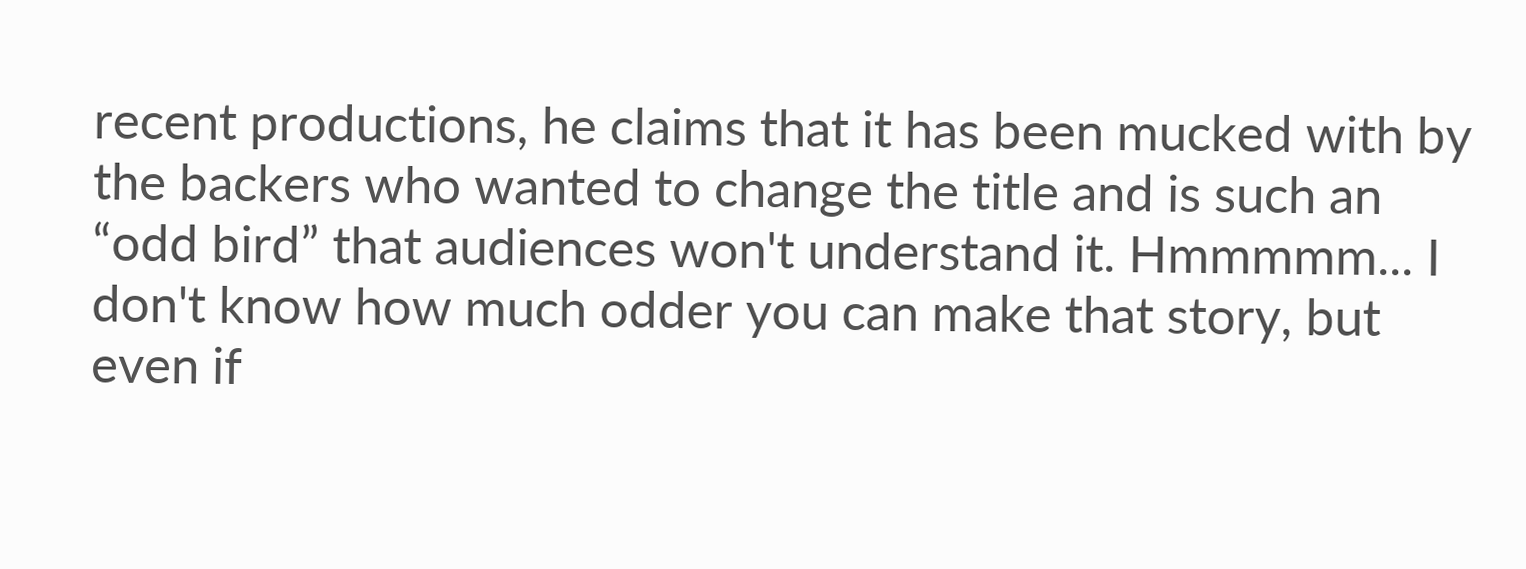recent productions, he claims that it has been mucked with by the backers who wanted to change the title and is such an “odd bird” that audiences won't understand it. Hmmmmm... I don't know how much odder you can make that story, but even if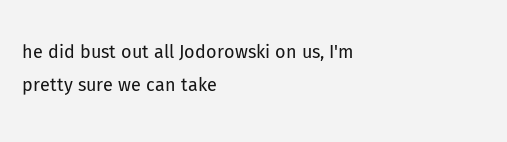he did bust out all Jodorowski on us, I'm pretty sure we can take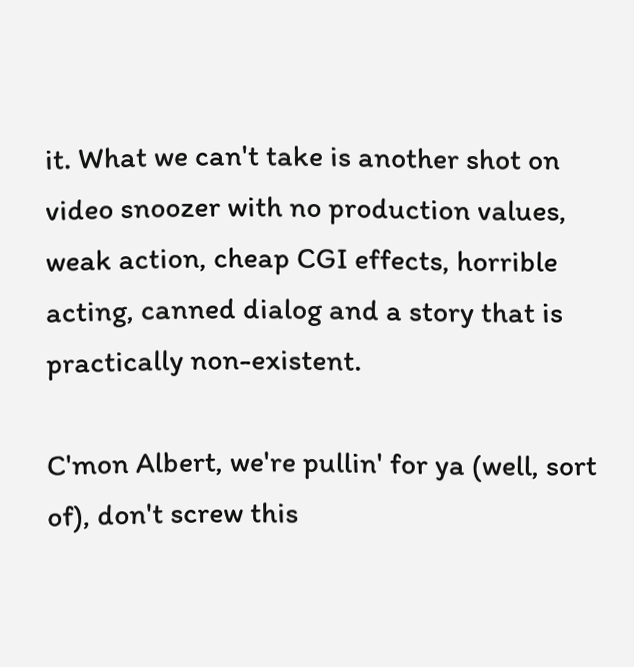it. What we can't take is another shot on video snoozer with no production values, weak action, cheap CGI effects, horrible acting, canned dialog and a story that is practically non-existent.

C'mon Albert, we're pullin' for ya (well, sort of), don't screw this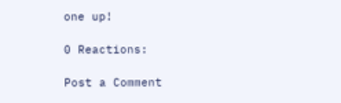one up!

0 Reactions:

Post a Comment